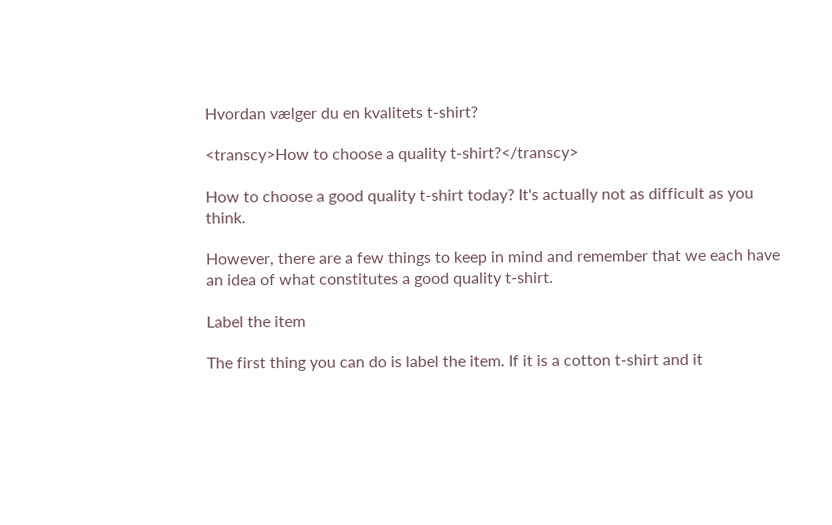Hvordan vælger du en kvalitets t-shirt?

<transcy>How to choose a quality t-shirt?</transcy>

How to choose a good quality t-shirt today? It's actually not as difficult as you think.

However, there are a few things to keep in mind and remember that we each have an idea of what constitutes a good quality t-shirt.

Label the item

The first thing you can do is label the item. If it is a cotton t-shirt and it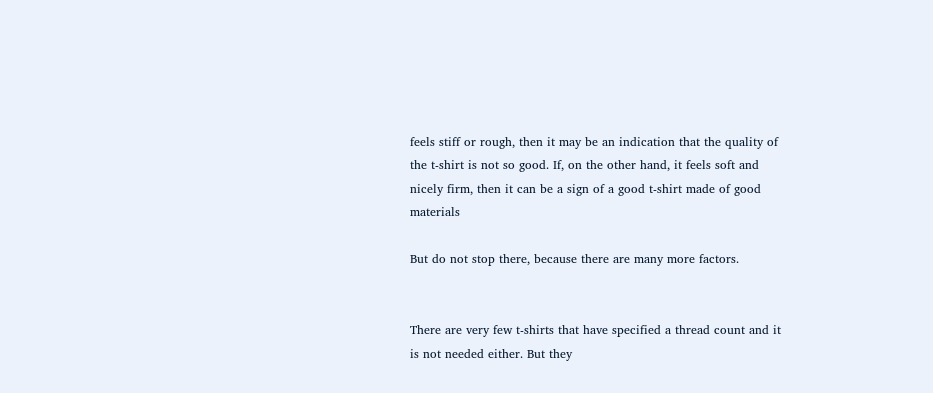feels stiff or rough, then it may be an indication that the quality of the t-shirt is not so good. If, on the other hand, it feels soft and nicely firm, then it can be a sign of a good t-shirt made of good materials

But do not stop there, because there are many more factors.


There are very few t-shirts that have specified a thread count and it is not needed either. But they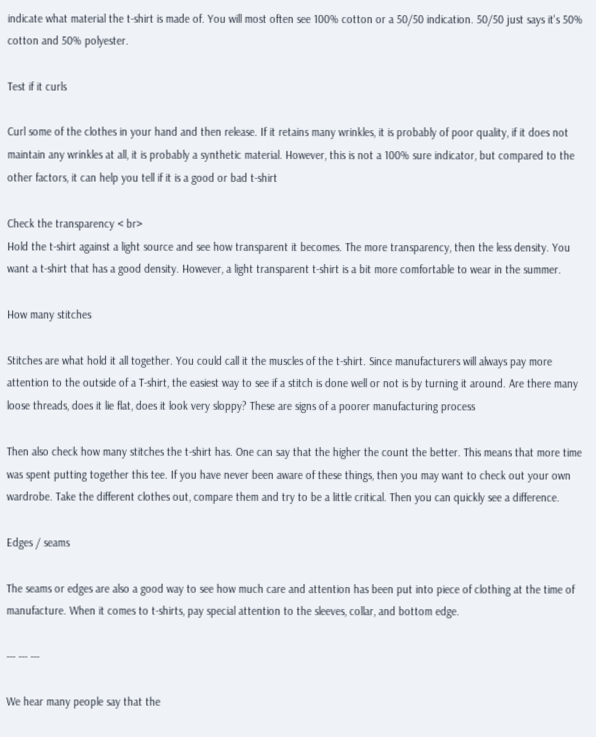indicate what material the t-shirt is made of. You will most often see 100% cotton or a 50/50 indication. 50/50 just says it's 50% cotton and 50% polyester.

Test if it curls

Curl some of the clothes in your hand and then release. If it retains many wrinkles, it is probably of poor quality, if it does not maintain any wrinkles at all, it is probably a synthetic material. However, this is not a 100% sure indicator, but compared to the other factors, it can help you tell if it is a good or bad t-shirt

Check the transparency < br>
Hold the t-shirt against a light source and see how transparent it becomes. The more transparency, then the less density. You want a t-shirt that has a good density. However, a light transparent t-shirt is a bit more comfortable to wear in the summer.

How many stitches

Stitches are what hold it all together. You could call it the muscles of the t-shirt. Since manufacturers will always pay more attention to the outside of a T-shirt, the easiest way to see if a stitch is done well or not is by turning it around. Are there many loose threads, does it lie flat, does it look very sloppy? These are signs of a poorer manufacturing process

Then also check how many stitches the t-shirt has. One can say that the higher the count the better. This means that more time was spent putting together this tee. If you have never been aware of these things, then you may want to check out your own wardrobe. Take the different clothes out, compare them and try to be a little critical. Then you can quickly see a difference.

Edges / seams

The seams or edges are also a good way to see how much care and attention has been put into piece of clothing at the time of manufacture. When it comes to t-shirts, pay special attention to the sleeves, collar, and bottom edge.

--- --- ---

We hear many people say that the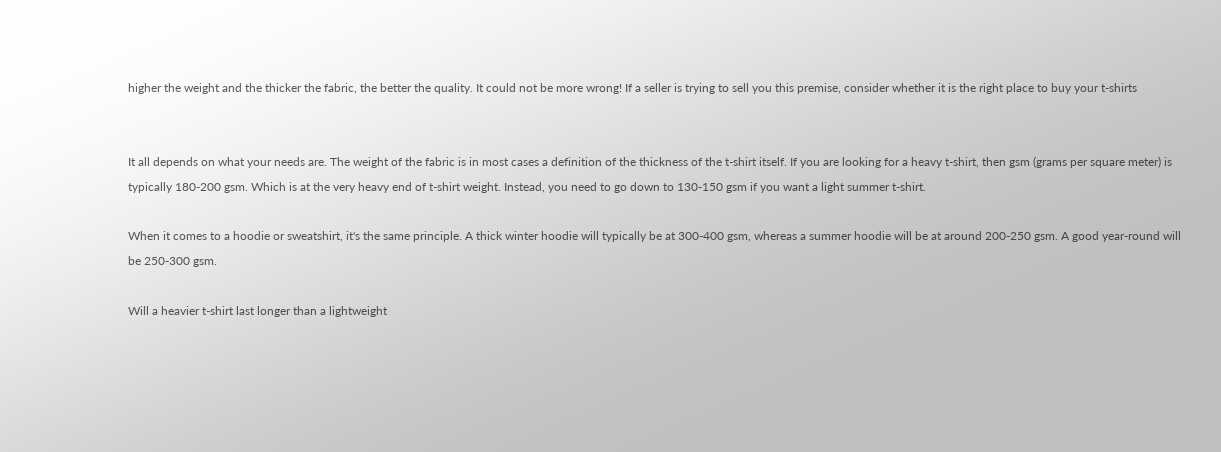higher the weight and the thicker the fabric, the better the quality. It could not be more wrong! If a seller is trying to sell you this premise, consider whether it is the right place to buy your t-shirts


It all depends on what your needs are. The weight of the fabric is in most cases a definition of the thickness of the t-shirt itself. If you are looking for a heavy t-shirt, then gsm (grams per square meter) is typically 180-200 gsm. Which is at the very heavy end of t-shirt weight. Instead, you need to go down to 130-150 gsm if you want a light summer t-shirt.

When it comes to a hoodie or sweatshirt, it's the same principle. A thick winter hoodie will typically be at 300-400 gsm, whereas a summer hoodie will be at around 200-250 gsm. A good year-round will be 250-300 gsm.

Will a heavier t-shirt last longer than a lightweight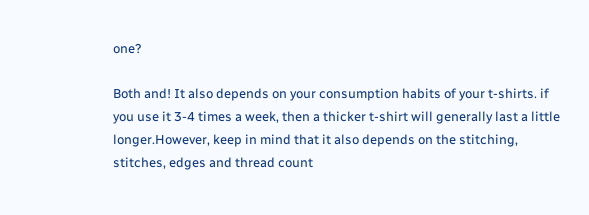one?

Both and! It also depends on your consumption habits of your t-shirts. if you use it 3-4 times a week, then a thicker t-shirt will generally last a little longer.However, keep in mind that it also depends on the stitching, stitches, edges and thread count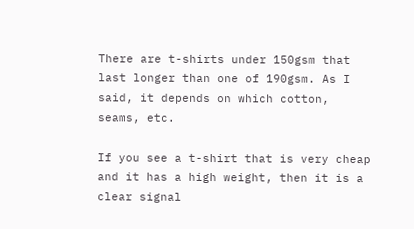There are t-shirts under 150gsm that last longer than one of 190gsm. As I said, it depends on which cotton, seams, etc.

If you see a t-shirt that is very cheap and it has a high weight, then it is a clear signal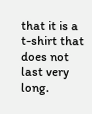that it is a t-shirt that does not last very long.